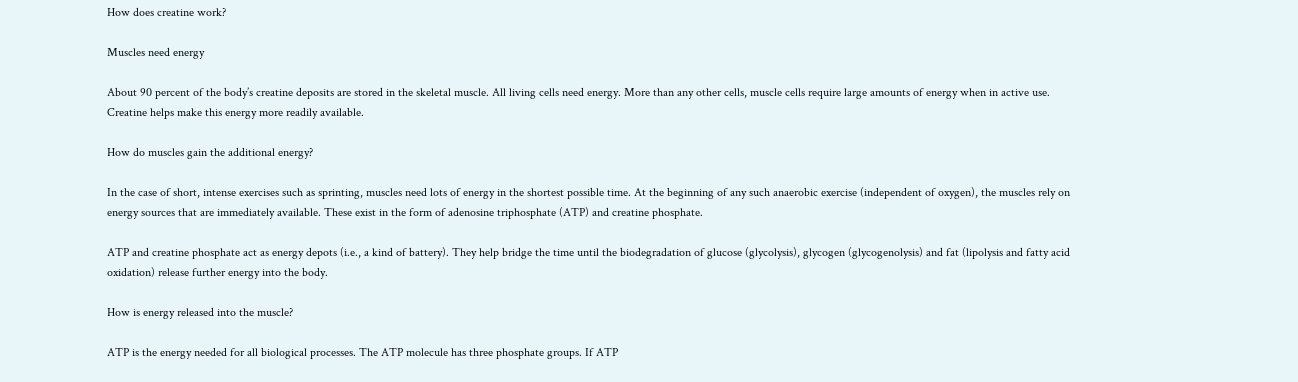How does creatine work?

Muscles need energy

About 90 percent of the body’s creatine deposits are stored in the skeletal muscle. All living cells need energy. More than any other cells, muscle cells require large amounts of energy when in active use. Creatine helps make this energy more readily available.

How do muscles gain the additional energy?

In the case of short, intense exercises such as sprinting, muscles need lots of energy in the shortest possible time. At the beginning of any such anaerobic exercise (independent of oxygen), the muscles rely on energy sources that are immediately available. These exist in the form of adenosine triphosphate (ATP) and creatine phosphate.

ATP and creatine phosphate act as energy depots (i.e., a kind of battery). They help bridge the time until the biodegradation of glucose (glycolysis), glycogen (glycogenolysis) and fat (lipolysis and fatty acid oxidation) release further energy into the body.

How is energy released into the muscle?

ATP is the energy needed for all biological processes. The ATP molecule has three phosphate groups. If ATP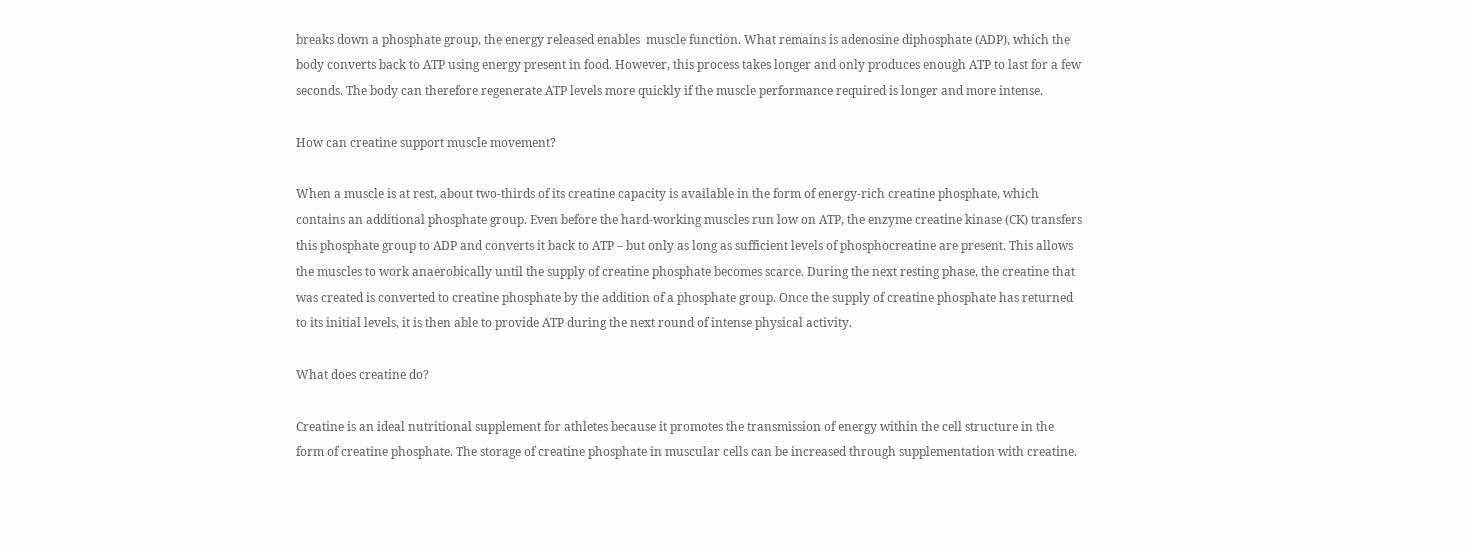breaks down a phosphate group, the energy released enables  muscle function. What remains is adenosine diphosphate (ADP), which the body converts back to ATP using energy present in food. However, this process takes longer and only produces enough ATP to last for a few seconds. The body can therefore regenerate ATP levels more quickly if the muscle performance required is longer and more intense.

How can creatine support muscle movement?

When a muscle is at rest, about two-thirds of its creatine capacity is available in the form of energy-rich creatine phosphate, which contains an additional phosphate group. Even before the hard-working muscles run low on ATP, the enzyme creatine kinase (CK) transfers this phosphate group to ADP and converts it back to ATP – but only as long as sufficient levels of phosphocreatine are present. This allows the muscles to work anaerobically until the supply of creatine phosphate becomes scarce. During the next resting phase, the creatine that was created is converted to creatine phosphate by the addition of a phosphate group. Once the supply of creatine phosphate has returned to its initial levels, it is then able to provide ATP during the next round of intense physical activity.

What does creatine do?

Creatine is an ideal nutritional supplement for athletes because it promotes the transmission of energy within the cell structure in the form of creatine phosphate. The storage of creatine phosphate in muscular cells can be increased through supplementation with creatine.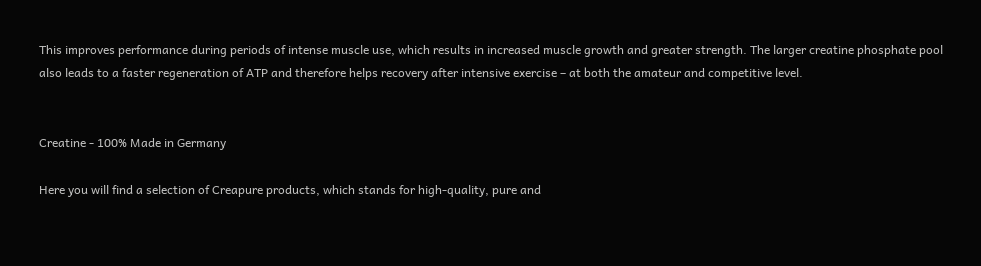This improves performance during periods of intense muscle use, which results in increased muscle growth and greater strength. The larger creatine phosphate pool also leads to a faster regeneration of ATP and therefore helps recovery after intensive exercise – at both the amateur and competitive level.


Creatine - 100% Made in Germany

Here you will find a selection of Creapure products, which stands for high-quality, pure and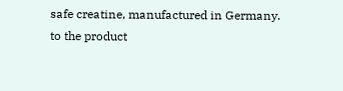safe creatine, manufactured in Germany.
to the product